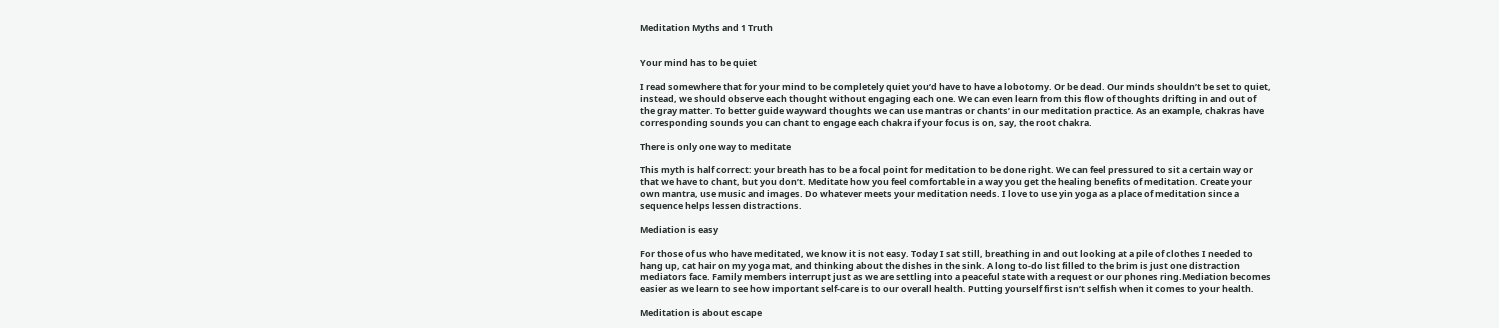Meditation Myths and 1 Truth


Your mind has to be quiet

I read somewhere that for your mind to be completely quiet you’d have to have a lobotomy. Or be dead. Our minds shouldn’t be set to quiet, instead, we should observe each thought without engaging each one. We can even learn from this flow of thoughts drifting in and out of the gray matter. To better guide wayward thoughts we can use mantras or chants’ in our meditation practice. As an example, chakras have corresponding sounds you can chant to engage each chakra if your focus is on, say, the root chakra.

There is only one way to meditate

This myth is half correct: your breath has to be a focal point for meditation to be done right. We can feel pressured to sit a certain way or that we have to chant, but you don’t. Meditate how you feel comfortable in a way you get the healing benefits of meditation. Create your own mantra, use music and images. Do whatever meets your meditation needs. I love to use yin yoga as a place of meditation since a sequence helps lessen distractions.

Mediation is easy

For those of us who have meditated, we know it is not easy. Today I sat still, breathing in and out looking at a pile of clothes I needed to hang up, cat hair on my yoga mat, and thinking about the dishes in the sink. A long to-do list filled to the brim is just one distraction mediators face. Family members interrupt just as we are settling into a peaceful state with a request or our phones ring.Mediation becomes easier as we learn to see how important self-care is to our overall health. Putting yourself first isn’t selfish when it comes to your health.

Meditation is about escape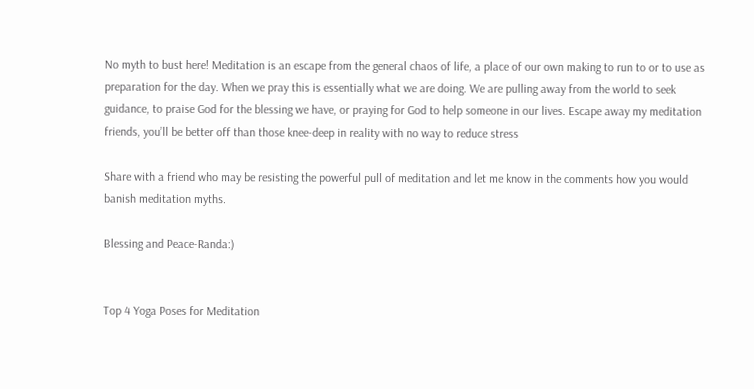No myth to bust here! Meditation is an escape from the general chaos of life, a place of our own making to run to or to use as preparation for the day. When we pray this is essentially what we are doing. We are pulling away from the world to seek guidance, to praise God for the blessing we have, or praying for God to help someone in our lives. Escape away my meditation friends, you’ll be better off than those knee-deep in reality with no way to reduce stress

Share with a friend who may be resisting the powerful pull of meditation and let me know in the comments how you would banish meditation myths.

Blessing and Peace-Randa:)


Top 4 Yoga Poses for Meditation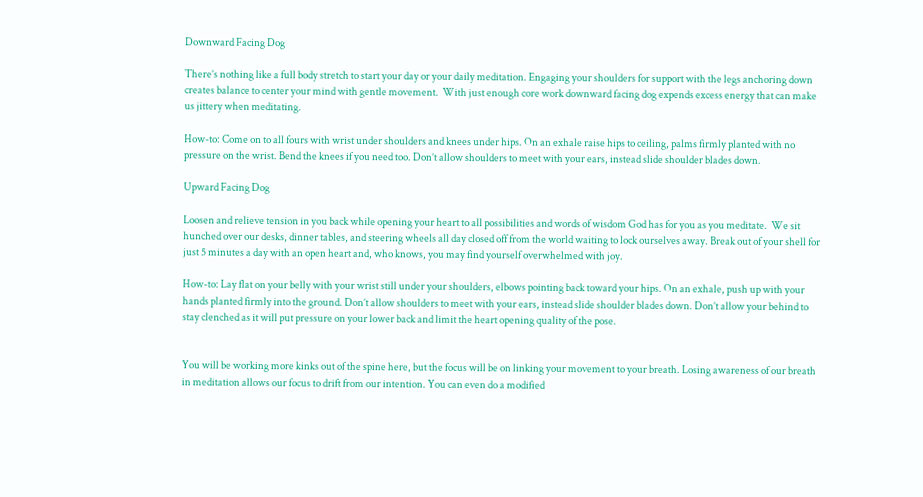Downward Facing Dog

There’s nothing like a full body stretch to start your day or your daily meditation. Engaging your shoulders for support with the legs anchoring down creates balance to center your mind with gentle movement.  With just enough core work downward facing dog expends excess energy that can make us jittery when meditating.

How-to: Come on to all fours with wrist under shoulders and knees under hips. On an exhale raise hips to ceiling, palms firmly planted with no pressure on the wrist. Bend the knees if you need too. Don’t allow shoulders to meet with your ears, instead slide shoulder blades down.

Upward Facing Dog

Loosen and relieve tension in you back while opening your heart to all possibilities and words of wisdom God has for you as you meditate.  We sit hunched over our desks, dinner tables, and steering wheels all day closed off from the world waiting to lock ourselves away. Break out of your shell for just 5 minutes a day with an open heart and, who knows, you may find yourself overwhelmed with joy.

How-to: Lay flat on your belly with your wrist still under your shoulders, elbows pointing back toward your hips. On an exhale, push up with your hands planted firmly into the ground. Don’t allow shoulders to meet with your ears, instead slide shoulder blades down. Don’t allow your behind to stay clenched as it will put pressure on your lower back and limit the heart opening quality of the pose.


You will be working more kinks out of the spine here, but the focus will be on linking your movement to your breath. Losing awareness of our breath in meditation allows our focus to drift from our intention. You can even do a modified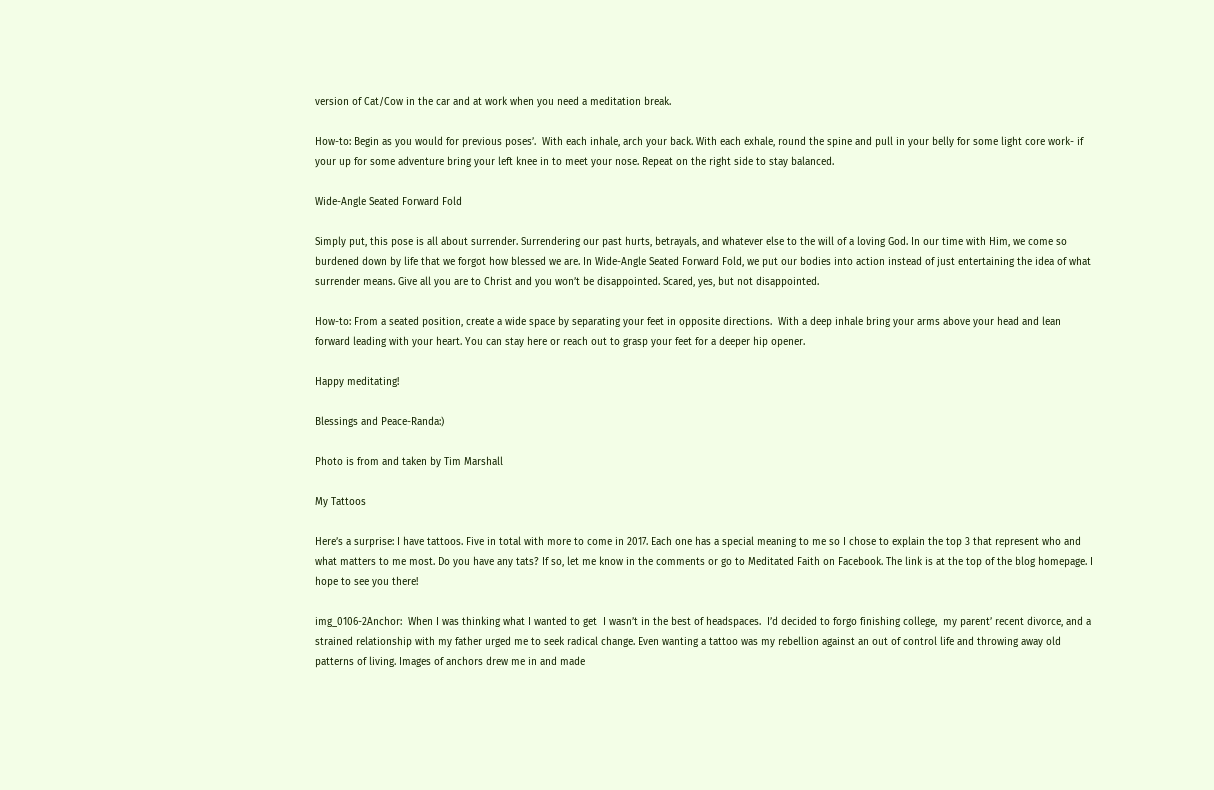version of Cat/Cow in the car and at work when you need a meditation break.

How-to: Begin as you would for previous poses’.  With each inhale, arch your back. With each exhale, round the spine and pull in your belly for some light core work- if your up for some adventure bring your left knee in to meet your nose. Repeat on the right side to stay balanced.

Wide-Angle Seated Forward Fold

Simply put, this pose is all about surrender. Surrendering our past hurts, betrayals, and whatever else to the will of a loving God. In our time with Him, we come so burdened down by life that we forgot how blessed we are. In Wide-Angle Seated Forward Fold, we put our bodies into action instead of just entertaining the idea of what surrender means. Give all you are to Christ and you won’t be disappointed. Scared, yes, but not disappointed.

How-to: From a seated position, create a wide space by separating your feet in opposite directions.  With a deep inhale bring your arms above your head and lean forward leading with your heart. You can stay here or reach out to grasp your feet for a deeper hip opener.

Happy meditating!

Blessings and Peace-Randa:)

Photo is from and taken by Tim Marshall

My Tattoos

Here’s a surprise: I have tattoos. Five in total with more to come in 2017. Each one has a special meaning to me so I chose to explain the top 3 that represent who and what matters to me most. Do you have any tats? If so, let me know in the comments or go to Meditated Faith on Facebook. The link is at the top of the blog homepage. I hope to see you there!

img_0106-2Anchor:  When I was thinking what I wanted to get  I wasn’t in the best of headspaces.  I’d decided to forgo finishing college,  my parent’ recent divorce, and a strained relationship with my father urged me to seek radical change. Even wanting a tattoo was my rebellion against an out of control life and throwing away old patterns of living. Images of anchors drew me in and made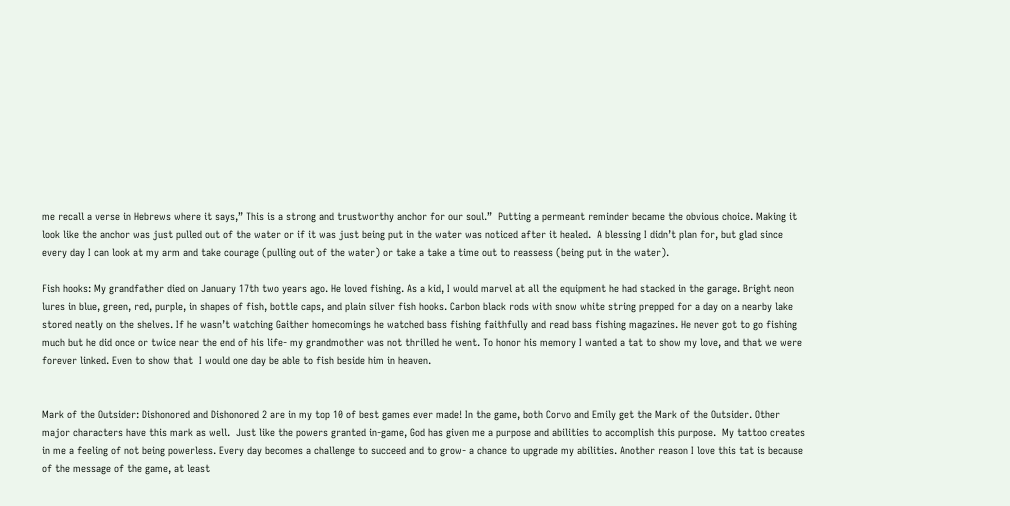me recall a verse in Hebrews where it says,” This is a strong and trustworthy anchor for our soul.”  Putting a permeant reminder became the obvious choice. Making it look like the anchor was just pulled out of the water or if it was just being put in the water was noticed after it healed.  A blessing I didn’t plan for, but glad since every day I can look at my arm and take courage (pulling out of the water) or take a take a time out to reassess (being put in the water).

Fish hooks: My grandfather died on January 17th two years ago. He loved fishing. As a kid, I would marvel at all the equipment he had stacked in the garage. Bright neon lures in blue, green, red, purple, in shapes of fish, bottle caps, and plain silver fish hooks. Carbon black rods with snow white string prepped for a day on a nearby lake stored neatly on the shelves. If he wasn’t watching Gaither homecomings he watched bass fishing faithfully and read bass fishing magazines. He never got to go fishing much but he did once or twice near the end of his life- my grandmother was not thrilled he went. To honor his memory I wanted a tat to show my love, and that we were forever linked. Even to show that  I would one day be able to fish beside him in heaven.


Mark of the Outsider: Dishonored and Dishonored 2 are in my top 10 of best games ever made! In the game, both Corvo and Emily get the Mark of the Outsider. Other major characters have this mark as well.  Just like the powers granted in-game, God has given me a purpose and abilities to accomplish this purpose.  My tattoo creates in me a feeling of not being powerless. Every day becomes a challenge to succeed and to grow- a chance to upgrade my abilities. Another reason I love this tat is because of the message of the game, at least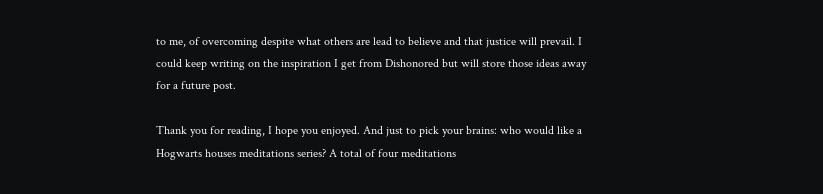to me, of overcoming despite what others are lead to believe and that justice will prevail. I could keep writing on the inspiration I get from Dishonored but will store those ideas away for a future post.

Thank you for reading, I hope you enjoyed. And just to pick your brains: who would like a Hogwarts houses meditations series? A total of four meditations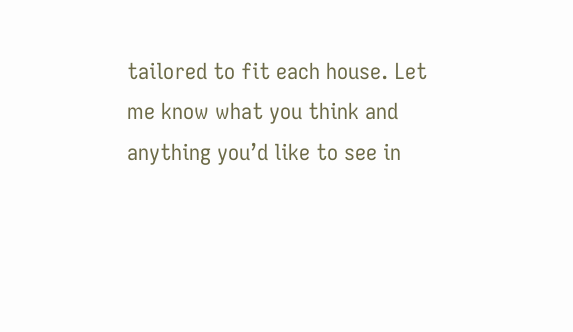tailored to fit each house. Let me know what you think and anything you’d like to see in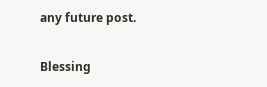any future post.

Blessing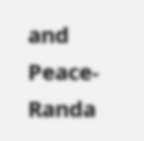and Peace-Randa